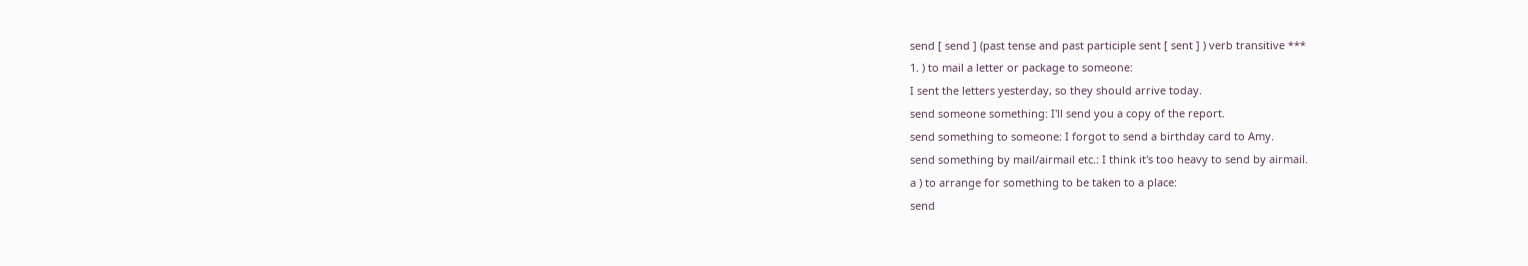send [ send ] (past tense and past participle sent [ sent ] ) verb transitive ***
1. ) to mail a letter or package to someone:
I sent the letters yesterday, so they should arrive today.
send someone something: I'll send you a copy of the report.
send something to someone: I forgot to send a birthday card to Amy.
send something by mail/airmail etc.: I think it's too heavy to send by airmail.
a ) to arrange for something to be taken to a place:
send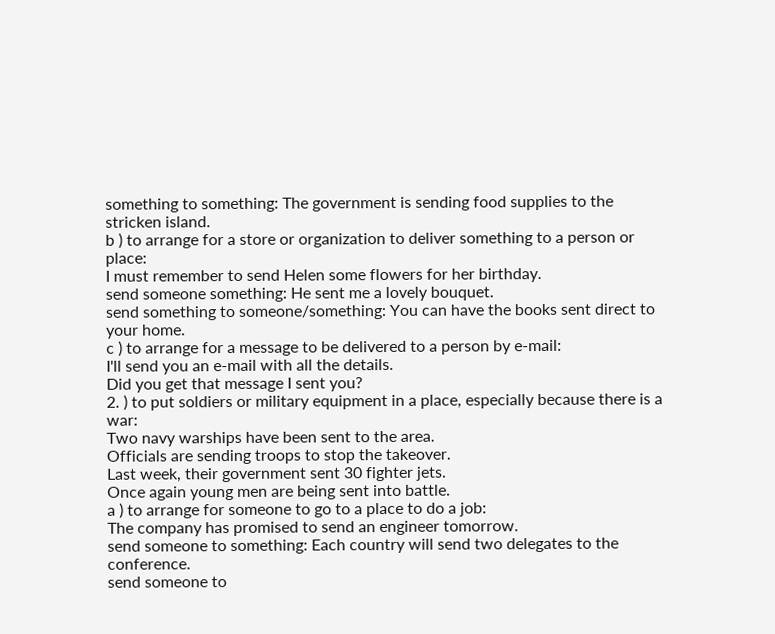something to something: The government is sending food supplies to the stricken island.
b ) to arrange for a store or organization to deliver something to a person or place:
I must remember to send Helen some flowers for her birthday.
send someone something: He sent me a lovely bouquet.
send something to someone/something: You can have the books sent direct to your home.
c ) to arrange for a message to be delivered to a person by e-mail:
I'll send you an e-mail with all the details.
Did you get that message I sent you?
2. ) to put soldiers or military equipment in a place, especially because there is a war:
Two navy warships have been sent to the area.
Officials are sending troops to stop the takeover.
Last week, their government sent 30 fighter jets.
Once again young men are being sent into battle.
a ) to arrange for someone to go to a place to do a job:
The company has promised to send an engineer tomorrow.
send someone to something: Each country will send two delegates to the conference.
send someone to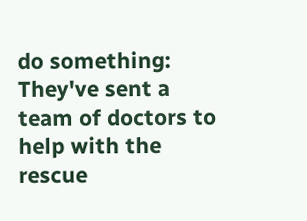do something: They've sent a team of doctors to help with the rescue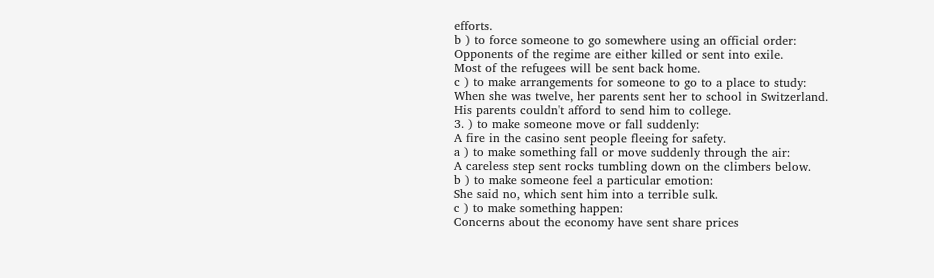efforts.
b ) to force someone to go somewhere using an official order:
Opponents of the regime are either killed or sent into exile.
Most of the refugees will be sent back home.
c ) to make arrangements for someone to go to a place to study:
When she was twelve, her parents sent her to school in Switzerland.
His parents couldn't afford to send him to college.
3. ) to make someone move or fall suddenly:
A fire in the casino sent people fleeing for safety.
a ) to make something fall or move suddenly through the air:
A careless step sent rocks tumbling down on the climbers below.
b ) to make someone feel a particular emotion:
She said no, which sent him into a terrible sulk.
c ) to make something happen:
Concerns about the economy have sent share prices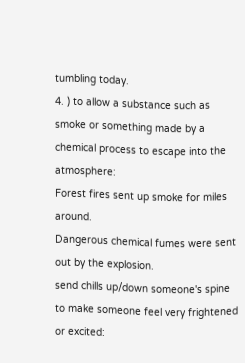tumbling today.
4. ) to allow a substance such as smoke or something made by a chemical process to escape into the atmosphere:
Forest fires sent up smoke for miles around.
Dangerous chemical fumes were sent out by the explosion.
send chills up/down someone's spine
to make someone feel very frightened or excited: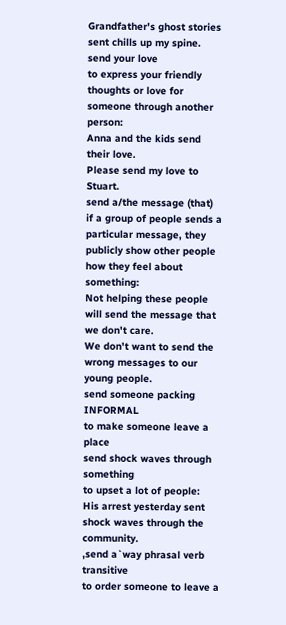Grandfather's ghost stories sent chills up my spine.
send your love
to express your friendly thoughts or love for someone through another person:
Anna and the kids send their love.
Please send my love to Stuart.
send a/the message (that)
if a group of people sends a particular message, they publicly show other people how they feel about something:
Not helping these people will send the message that we don't care.
We don't want to send the wrong messages to our young people.
send someone packing INFORMAL
to make someone leave a place
send shock waves through something
to upset a lot of people:
His arrest yesterday sent shock waves through the community.
,send a`way phrasal verb transitive
to order someone to leave a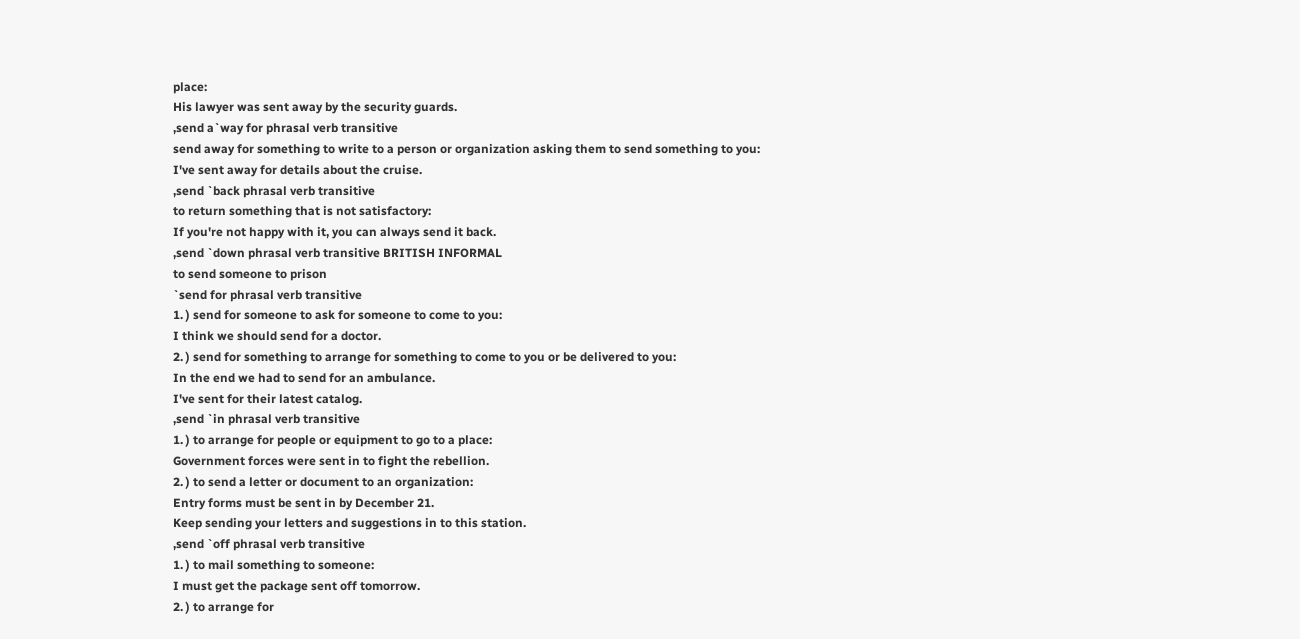place:
His lawyer was sent away by the security guards.
,send a`way for phrasal verb transitive
send away for something to write to a person or organization asking them to send something to you:
I've sent away for details about the cruise.
,send `back phrasal verb transitive
to return something that is not satisfactory:
If you're not happy with it, you can always send it back.
,send `down phrasal verb transitive BRITISH INFORMAL
to send someone to prison
`send for phrasal verb transitive
1. ) send for someone to ask for someone to come to you:
I think we should send for a doctor.
2. ) send for something to arrange for something to come to you or be delivered to you:
In the end we had to send for an ambulance.
I've sent for their latest catalog.
,send `in phrasal verb transitive
1. ) to arrange for people or equipment to go to a place:
Government forces were sent in to fight the rebellion.
2. ) to send a letter or document to an organization:
Entry forms must be sent in by December 21.
Keep sending your letters and suggestions in to this station.
,send `off phrasal verb transitive
1. ) to mail something to someone:
I must get the package sent off tomorrow.
2. ) to arrange for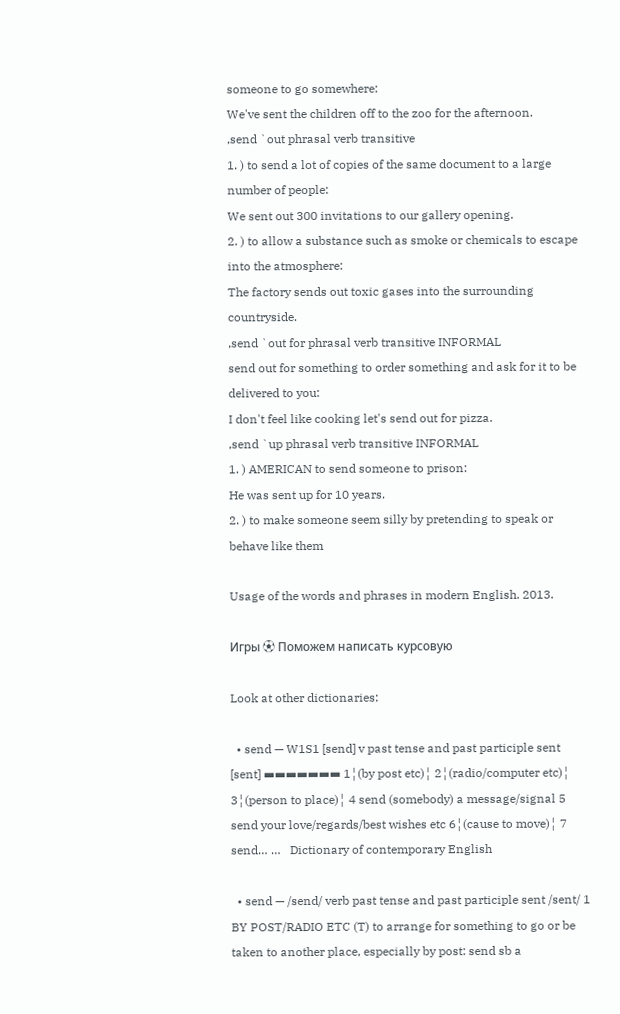someone to go somewhere:
We've sent the children off to the zoo for the afternoon.
,send `out phrasal verb transitive
1. ) to send a lot of copies of the same document to a large number of people:
We sent out 300 invitations to our gallery opening.
2. ) to allow a substance such as smoke or chemicals to escape into the atmosphere:
The factory sends out toxic gases into the surrounding countryside.
,send `out for phrasal verb transitive INFORMAL
send out for something to order something and ask for it to be delivered to you:
I don't feel like cooking let's send out for pizza.
,send `up phrasal verb transitive INFORMAL
1. ) AMERICAN to send someone to prison:
He was sent up for 10 years.
2. ) to make someone seem silly by pretending to speak or behave like them

Usage of the words and phrases in modern English. 2013.

Игры ⚽ Поможем написать курсовую

Look at other dictionaries:

  • send — W1S1 [send] v past tense and past participle sent [sent] ▬▬▬▬▬▬▬ 1¦(by post etc)¦ 2¦(radio/computer etc)¦ 3¦(person to place)¦ 4 send (somebody) a message/signal 5 send your love/regards/best wishes etc 6¦(cause to move)¦ 7 send… …   Dictionary of contemporary English

  • send — /send/ verb past tense and past participle sent /sent/ 1 BY POST/RADIO ETC (T) to arrange for something to go or be taken to another place, especially by post: send sb a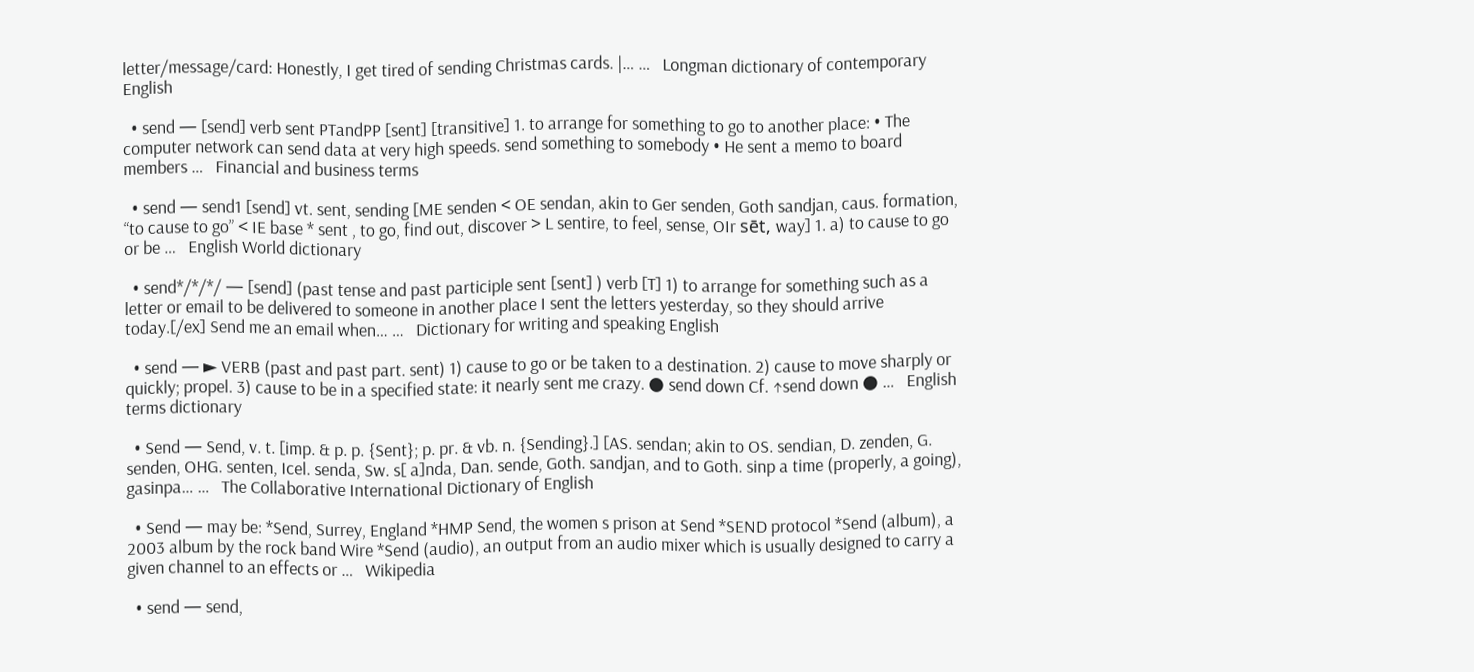letter/message/card: Honestly, I get tired of sending Christmas cards. |… …   Longman dictionary of contemporary English

  • send — [send] verb sent PTandPP [sent] [transitive] 1. to arrange for something to go to another place: • The computer network can send data at very high speeds. send something to somebody • He sent a memo to board members …   Financial and business terms

  • send — send1 [send] vt. sent, sending [ME senden < OE sendan, akin to Ger senden, Goth sandjan, caus. formation, “to cause to go” < IE base * sent , to go, find out, discover > L sentire, to feel, sense, OIr sēt, way] 1. a) to cause to go or be …   English World dictionary

  • send*/*/*/ — [send] (past tense and past participle sent [sent] ) verb [T] 1) to arrange for something such as a letter or email to be delivered to someone in another place I sent the letters yesterday, so they should arrive today.[/ex] Send me an email when… …   Dictionary for writing and speaking English

  • send — ► VERB (past and past part. sent) 1) cause to go or be taken to a destination. 2) cause to move sharply or quickly; propel. 3) cause to be in a specified state: it nearly sent me crazy. ● send down Cf. ↑send down ● …   English terms dictionary

  • Send — Send, v. t. [imp. & p. p. {Sent}; p. pr. & vb. n. {Sending}.] [AS. sendan; akin to OS. sendian, D. zenden, G. senden, OHG. senten, Icel. senda, Sw. s[ a]nda, Dan. sende, Goth. sandjan, and to Goth. sinp a time (properly, a going), gasinpa… …   The Collaborative International Dictionary of English

  • Send — may be: *Send, Surrey, England *HMP Send, the women s prison at Send *SEND protocol *Send (album), a 2003 album by the rock band Wire *Send (audio), an output from an audio mixer which is usually designed to carry a given channel to an effects or …   Wikipedia

  • send — send,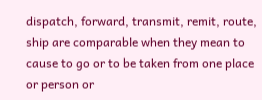dispatch, forward, transmit, remit, route, ship are comparable when they mean to cause to go or to be taken from one place or person or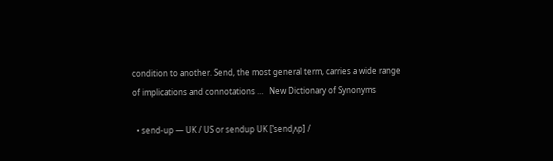condition to another. Send, the most general term, carries a wide range of implications and connotations …   New Dictionary of Synonyms

  • send-up — UK / US or sendup UK [ˈsendˌʌp] /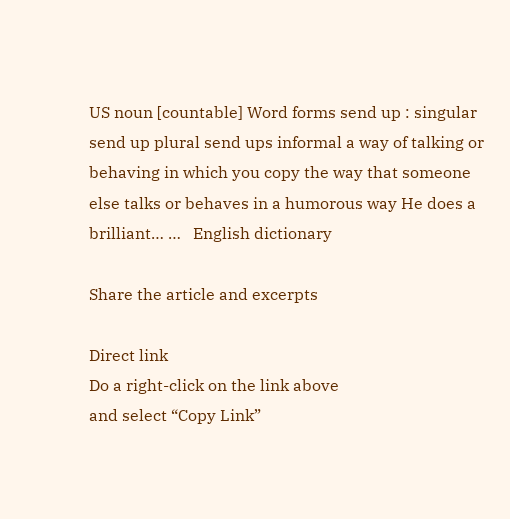US noun [countable] Word forms send up : singular send up plural send ups informal a way of talking or behaving in which you copy the way that someone else talks or behaves in a humorous way He does a brilliant… …   English dictionary

Share the article and excerpts

Direct link
Do a right-click on the link above
and select “Copy Link”